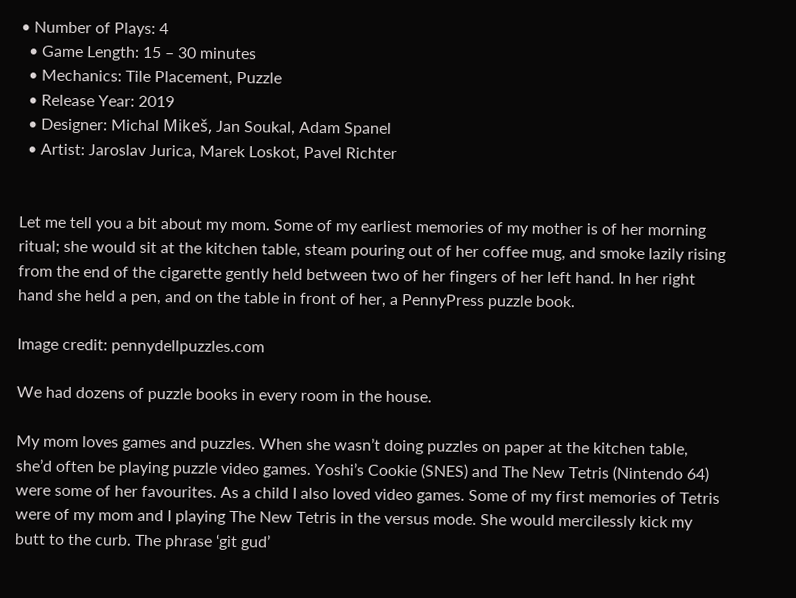• Number of Plays: 4
  • Game Length: 15 – 30 minutes
  • Mechanics: Tile Placement, Puzzle
  • Release Year: 2019
  • Designer: Michal Mikeš, Jan Soukal, Adam Spanel
  • Artist: Jaroslav Jurica, Marek Loskot, Pavel Richter


Let me tell you a bit about my mom. Some of my earliest memories of my mother is of her morning ritual; she would sit at the kitchen table, steam pouring out of her coffee mug, and smoke lazily rising from the end of the cigarette gently held between two of her fingers of her left hand. In her right hand she held a pen, and on the table in front of her, a PennyPress puzzle book.

Image credit: pennydellpuzzles.com

We had dozens of puzzle books in every room in the house.

My mom loves games and puzzles. When she wasn’t doing puzzles on paper at the kitchen table, she’d often be playing puzzle video games. Yoshi’s Cookie (SNES) and The New Tetris (Nintendo 64) were some of her favourites. As a child I also loved video games. Some of my first memories of Tetris were of my mom and I playing The New Tetris in the versus mode. She would mercilessly kick my butt to the curb. The phrase ‘git gud’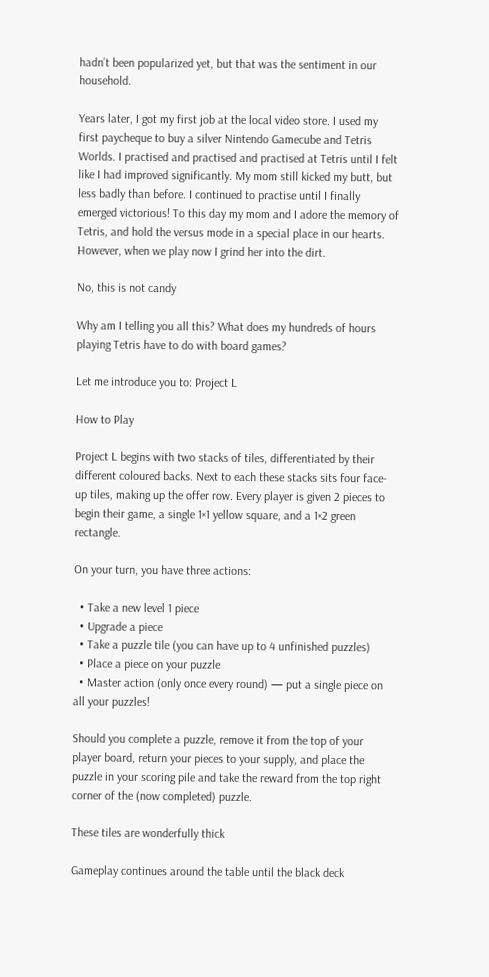hadn’t been popularized yet, but that was the sentiment in our household.

Years later, I got my first job at the local video store. I used my first paycheque to buy a silver Nintendo Gamecube and Tetris Worlds. I practised and practised and practised at Tetris until I felt like I had improved significantly. My mom still kicked my butt, but less badly than before. I continued to practise until I finally emerged victorious! To this day my mom and I adore the memory of Tetris, and hold the versus mode in a special place in our hearts. However, when we play now I grind her into the dirt.

No, this is not candy

Why am I telling you all this? What does my hundreds of hours playing Tetris have to do with board games?

Let me introduce you to: Project L

How to Play

Project L begins with two stacks of tiles, differentiated by their different coloured backs. Next to each these stacks sits four face-up tiles, making up the offer row. Every player is given 2 pieces to begin their game, a single 1×1 yellow square, and a 1×2 green rectangle.

On your turn, you have three actions:

  • Take a new level 1 piece
  • Upgrade a piece
  • Take a puzzle tile (you can have up to 4 unfinished puzzles)
  • Place a piece on your puzzle
  • Master action (only once every round) — put a single piece on all your puzzles!

Should you complete a puzzle, remove it from the top of your player board, return your pieces to your supply, and place the puzzle in your scoring pile and take the reward from the top right corner of the (now completed) puzzle.

These tiles are wonderfully thick

Gameplay continues around the table until the black deck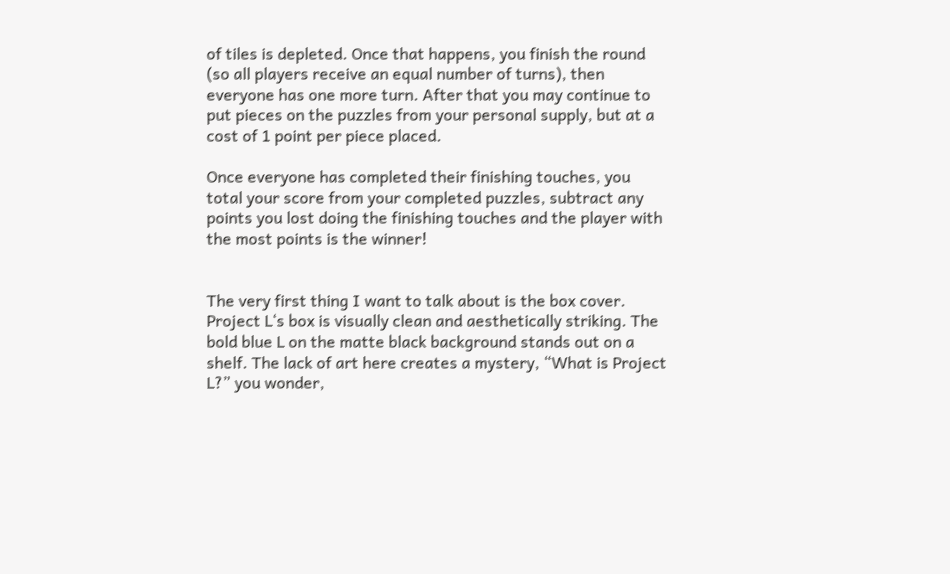of tiles is depleted. Once that happens, you finish the round (so all players receive an equal number of turns), then everyone has one more turn. After that you may continue to put pieces on the puzzles from your personal supply, but at a cost of 1 point per piece placed.

Once everyone has completed their finishing touches, you total your score from your completed puzzles, subtract any points you lost doing the finishing touches and the player with the most points is the winner!


The very first thing I want to talk about is the box cover. Project L‘s box is visually clean and aesthetically striking. The bold blue L on the matte black background stands out on a shelf. The lack of art here creates a mystery, “What is Project L?” you wonder,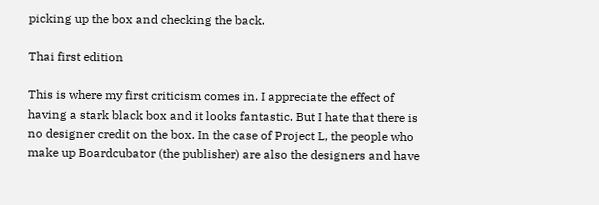picking up the box and checking the back.

Thai first edition

This is where my first criticism comes in. I appreciate the effect of having a stark black box and it looks fantastic. But I hate that there is no designer credit on the box. In the case of Project L, the people who make up Boardcubator (the publisher) are also the designers and have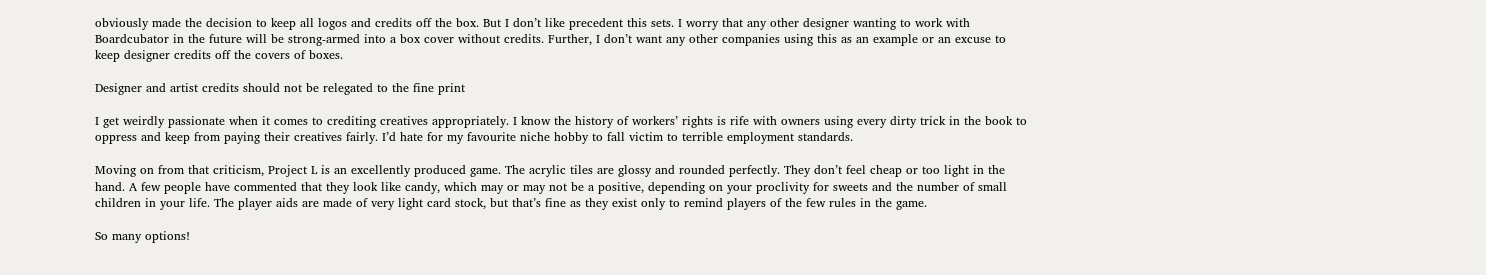obviously made the decision to keep all logos and credits off the box. But I don’t like precedent this sets. I worry that any other designer wanting to work with Boardcubator in the future will be strong-armed into a box cover without credits. Further, I don’t want any other companies using this as an example or an excuse to keep designer credits off the covers of boxes.

Designer and artist credits should not be relegated to the fine print

I get weirdly passionate when it comes to crediting creatives appropriately. I know the history of workers’ rights is rife with owners using every dirty trick in the book to oppress and keep from paying their creatives fairly. I’d hate for my favourite niche hobby to fall victim to terrible employment standards.

Moving on from that criticism, Project L is an excellently produced game. The acrylic tiles are glossy and rounded perfectly. They don’t feel cheap or too light in the hand. A few people have commented that they look like candy, which may or may not be a positive, depending on your proclivity for sweets and the number of small children in your life. The player aids are made of very light card stock, but that’s fine as they exist only to remind players of the few rules in the game.

So many options!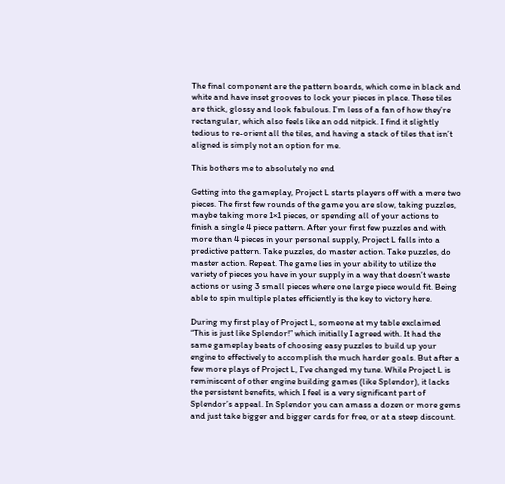The final component are the pattern boards, which come in black and white and have inset grooves to lock your pieces in place. These tiles are thick, glossy and look fabulous. I’m less of a fan of how they’re rectangular, which also feels like an odd nitpick. I find it slightly tedious to re-orient all the tiles, and having a stack of tiles that isn’t aligned is simply not an option for me.

This bothers me to absolutely no end

Getting into the gameplay, Project L starts players off with a mere two pieces. The first few rounds of the game you are slow, taking puzzles, maybe taking more 1×1 pieces, or spending all of your actions to finish a single 4 piece pattern. After your first few puzzles and with more than 4 pieces in your personal supply, Project L falls into a predictive pattern. Take puzzles, do master action. Take puzzles, do master action. Repeat. The game lies in your ability to utilize the variety of pieces you have in your supply in a way that doesn’t waste actions or using 3 small pieces where one large piece would fit. Being able to spin multiple plates efficiently is the key to victory here.

During my first play of Project L, someone at my table exclaimed “This is just like Splendor!” which initially I agreed with. It had the same gameplay beats of choosing easy puzzles to build up your engine to effectively to accomplish the much harder goals. But after a few more plays of Project L, I’ve changed my tune. While Project L is reminiscent of other engine building games (like Splendor), it lacks the persistent benefits, which I feel is a very significant part of Splendor’s appeal. In Splendor you can amass a dozen or more gems and just take bigger and bigger cards for free, or at a steep discount.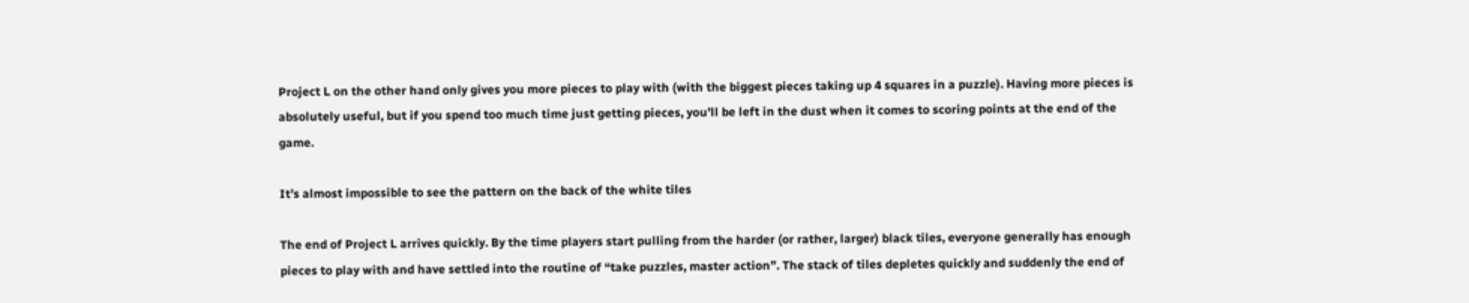Project L on the other hand only gives you more pieces to play with (with the biggest pieces taking up 4 squares in a puzzle). Having more pieces is absolutely useful, but if you spend too much time just getting pieces, you’ll be left in the dust when it comes to scoring points at the end of the game.

It’s almost impossible to see the pattern on the back of the white tiles

The end of Project L arrives quickly. By the time players start pulling from the harder (or rather, larger) black tiles, everyone generally has enough pieces to play with and have settled into the routine of “take puzzles, master action”. The stack of tiles depletes quickly and suddenly the end of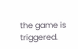the game is triggered.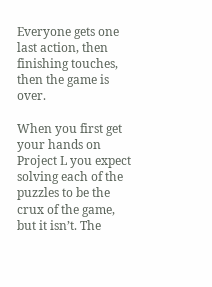Everyone gets one last action, then finishing touches, then the game is over.

When you first get your hands on Project L you expect solving each of the puzzles to be the crux of the game, but it isn’t. The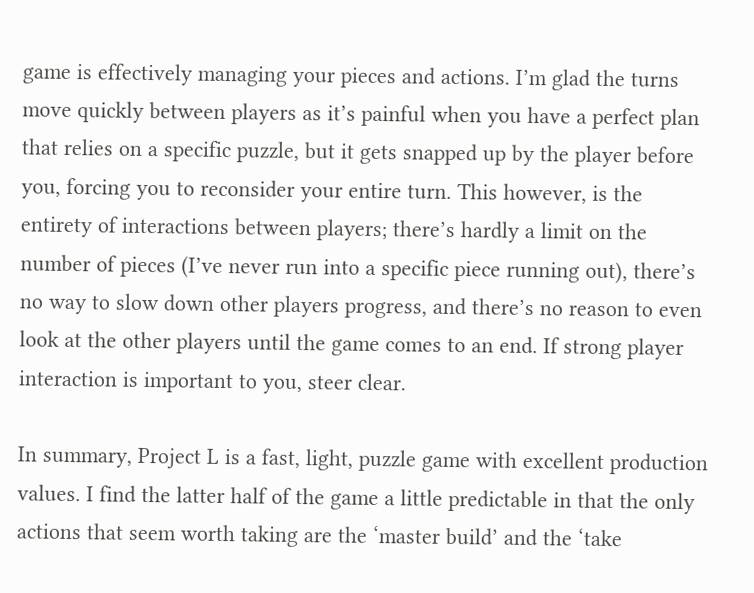game is effectively managing your pieces and actions. I’m glad the turns move quickly between players as it’s painful when you have a perfect plan that relies on a specific puzzle, but it gets snapped up by the player before you, forcing you to reconsider your entire turn. This however, is the entirety of interactions between players; there’s hardly a limit on the number of pieces (I’ve never run into a specific piece running out), there’s no way to slow down other players progress, and there’s no reason to even look at the other players until the game comes to an end. If strong player interaction is important to you, steer clear.

In summary, Project L is a fast, light, puzzle game with excellent production values. I find the latter half of the game a little predictable in that the only actions that seem worth taking are the ‘master build’ and the ‘take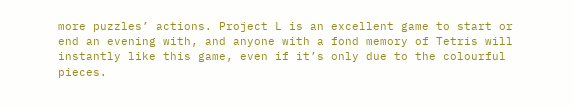more puzzles’ actions. Project L is an excellent game to start or end an evening with, and anyone with a fond memory of Tetris will instantly like this game, even if it’s only due to the colourful pieces.